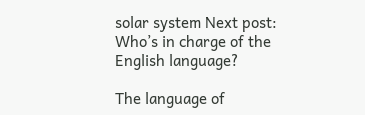solar system Next post: Who’s in charge of the English language?

The language of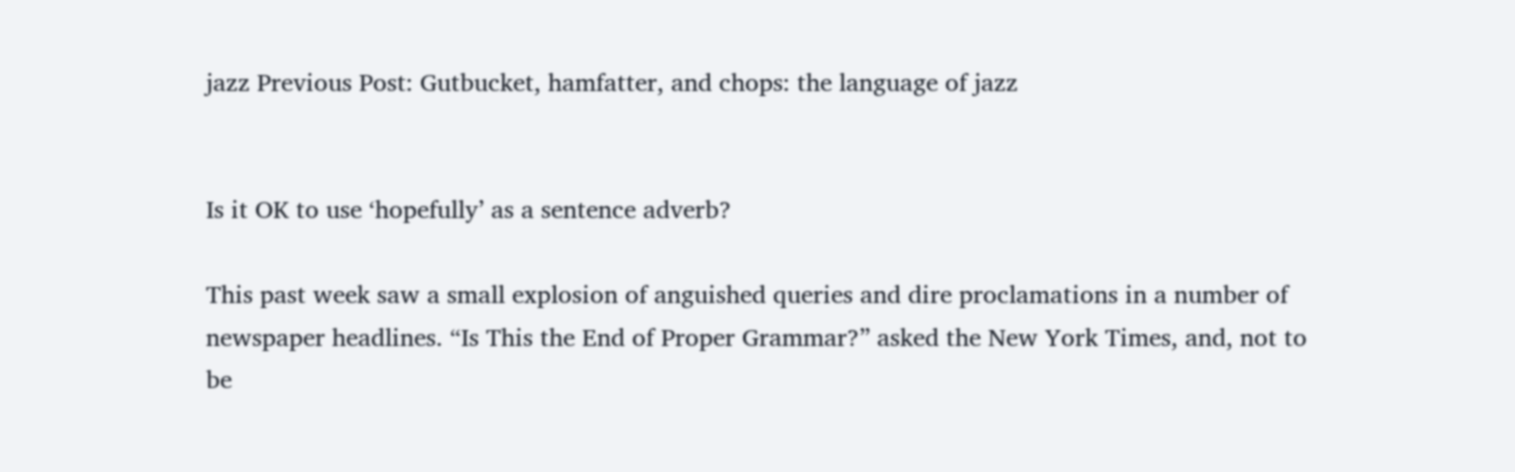jazz Previous Post: Gutbucket, hamfatter, and chops: the language of jazz


Is it OK to use ‘hopefully’ as a sentence adverb?

This past week saw a small explosion of anguished queries and dire proclamations in a number of newspaper headlines. “Is This the End of Proper Grammar?” asked the New York Times, and, not to be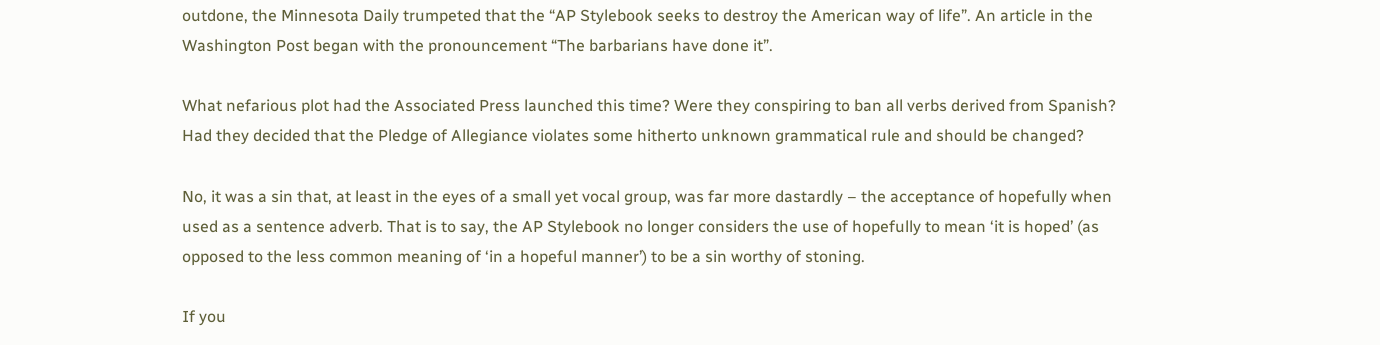outdone, the Minnesota Daily trumpeted that the “AP Stylebook seeks to destroy the American way of life”. An article in the Washington Post began with the pronouncement “The barbarians have done it”.

What nefarious plot had the Associated Press launched this time? Were they conspiring to ban all verbs derived from Spanish? Had they decided that the Pledge of Allegiance violates some hitherto unknown grammatical rule and should be changed?

No, it was a sin that, at least in the eyes of a small yet vocal group, was far more dastardly – the acceptance of hopefully when used as a sentence adverb. That is to say, the AP Stylebook no longer considers the use of hopefully to mean ‘it is hoped’ (as opposed to the less common meaning of ‘in a hopeful manner’) to be a sin worthy of stoning.

If you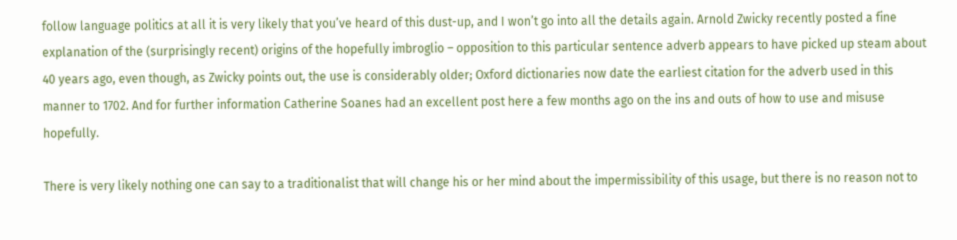follow language politics at all it is very likely that you’ve heard of this dust-up, and I won’t go into all the details again. Arnold Zwicky recently posted a fine explanation of the (surprisingly recent) origins of the hopefully imbroglio – opposition to this particular sentence adverb appears to have picked up steam about 40 years ago, even though, as Zwicky points out, the use is considerably older; Oxford dictionaries now date the earliest citation for the adverb used in this manner to 1702. And for further information Catherine Soanes had an excellent post here a few months ago on the ins and outs of how to use and misuse hopefully.

There is very likely nothing one can say to a traditionalist that will change his or her mind about the impermissibility of this usage, but there is no reason not to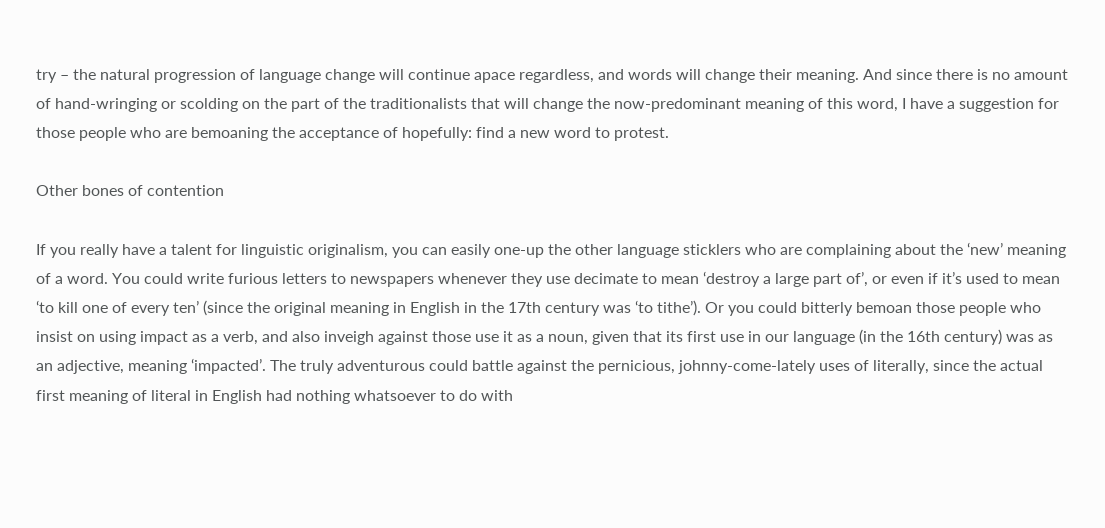try – the natural progression of language change will continue apace regardless, and words will change their meaning. And since there is no amount of hand-wringing or scolding on the part of the traditionalists that will change the now-predominant meaning of this word, I have a suggestion for those people who are bemoaning the acceptance of hopefully: find a new word to protest.

Other bones of contention

If you really have a talent for linguistic originalism, you can easily one-up the other language sticklers who are complaining about the ‘new’ meaning of a word. You could write furious letters to newspapers whenever they use decimate to mean ‘destroy a large part of’, or even if it’s used to mean ‘to kill one of every ten’ (since the original meaning in English in the 17th century was ‘to tithe’). Or you could bitterly bemoan those people who insist on using impact as a verb, and also inveigh against those use it as a noun, given that its first use in our language (in the 16th century) was as an adjective, meaning ‘impacted’. The truly adventurous could battle against the pernicious, johnny-come-lately uses of literally, since the actual first meaning of literal in English had nothing whatsoever to do with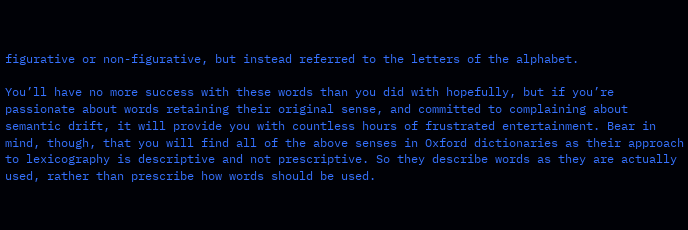figurative or non-figurative, but instead referred to the letters of the alphabet.

You’ll have no more success with these words than you did with hopefully, but if you’re passionate about words retaining their original sense, and committed to complaining about semantic drift, it will provide you with countless hours of frustrated entertainment. Bear in mind, though, that you will find all of the above senses in Oxford dictionaries as their approach to lexicography is descriptive and not prescriptive. So they describe words as they are actually used, rather than prescribe how words should be used.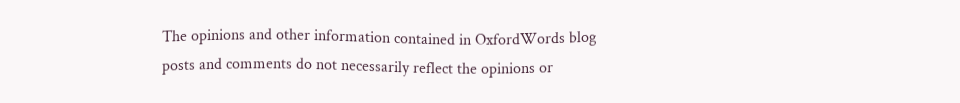The opinions and other information contained in OxfordWords blog posts and comments do not necessarily reflect the opinions or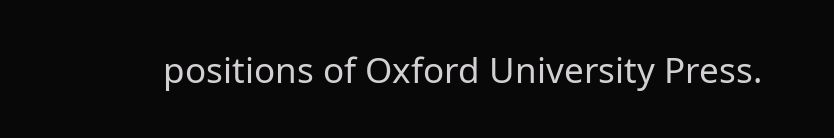positions of Oxford University Press.